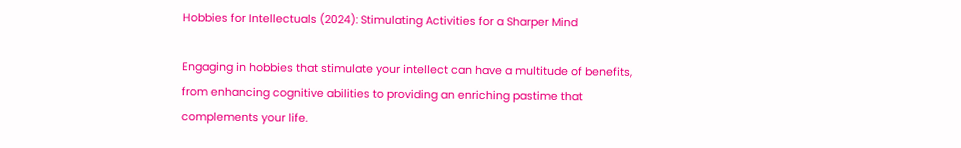Hobbies for Intellectuals (2024): Stimulating Activities for a Sharper Mind

Engaging in hobbies that stimulate your intellect can have a multitude of benefits, from enhancing cognitive abilities to providing an enriching pastime that complements your life.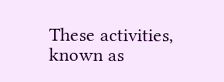These activities, known as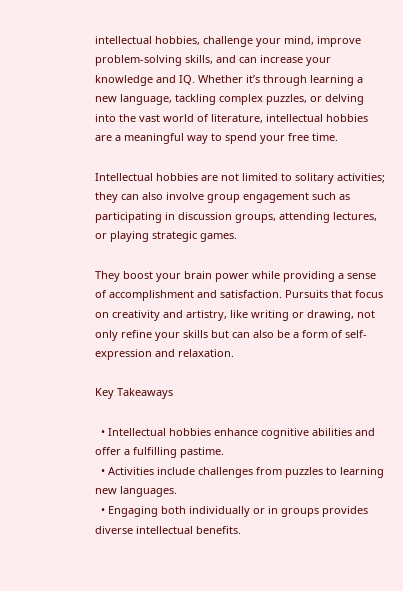intellectual hobbies, challenge your mind, improve problem-solving skills, and can increase your knowledge and IQ. Whether it’s through learning a new language, tackling complex puzzles, or delving into the vast world of literature, intellectual hobbies are a meaningful way to spend your free time.

Intellectual hobbies are not limited to solitary activities; they can also involve group engagement such as participating in discussion groups, attending lectures, or playing strategic games.

They boost your brain power while providing a sense of accomplishment and satisfaction. Pursuits that focus on creativity and artistry, like writing or drawing, not only refine your skills but can also be a form of self-expression and relaxation.

Key Takeaways

  • Intellectual hobbies enhance cognitive abilities and offer a fulfilling pastime.
  • Activities include challenges from puzzles to learning new languages.
  • Engaging both individually or in groups provides diverse intellectual benefits.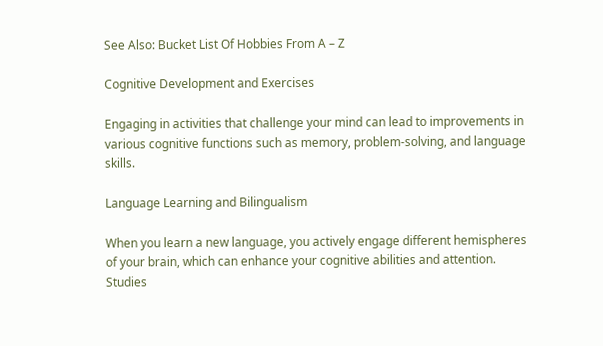See Also: Bucket List Of Hobbies From A – Z

Cognitive Development and Exercises

Engaging in activities that challenge your mind can lead to improvements in various cognitive functions such as memory, problem-solving, and language skills.

Language Learning and Bilingualism

When you learn a new language, you actively engage different hemispheres of your brain, which can enhance your cognitive abilities and attention. Studies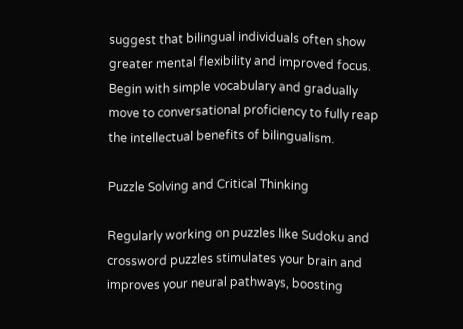suggest that bilingual individuals often show greater mental flexibility and improved focus. Begin with simple vocabulary and gradually move to conversational proficiency to fully reap the intellectual benefits of bilingualism.

Puzzle Solving and Critical Thinking

Regularly working on puzzles like Sudoku and crossword puzzles stimulates your brain and improves your neural pathways, boosting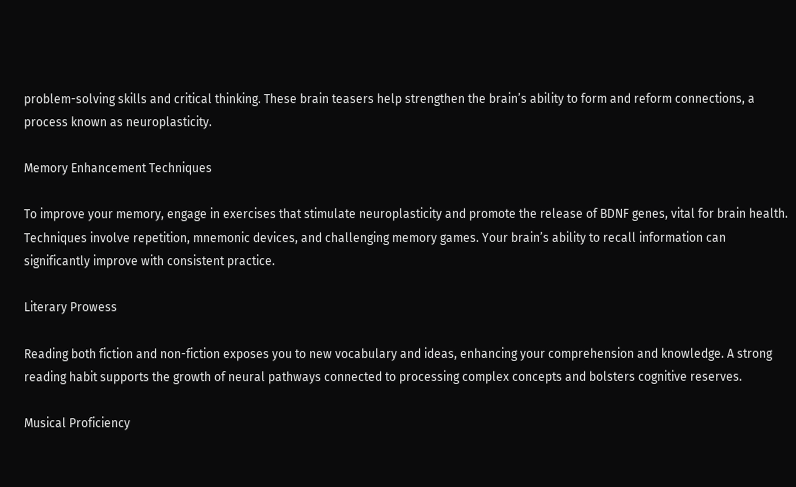problem-solving skills and critical thinking. These brain teasers help strengthen the brain’s ability to form and reform connections, a process known as neuroplasticity.

Memory Enhancement Techniques

To improve your memory, engage in exercises that stimulate neuroplasticity and promote the release of BDNF genes, vital for brain health. Techniques involve repetition, mnemonic devices, and challenging memory games. Your brain’s ability to recall information can significantly improve with consistent practice.

Literary Prowess

Reading both fiction and non-fiction exposes you to new vocabulary and ideas, enhancing your comprehension and knowledge. A strong reading habit supports the growth of neural pathways connected to processing complex concepts and bolsters cognitive reserves.

Musical Proficiency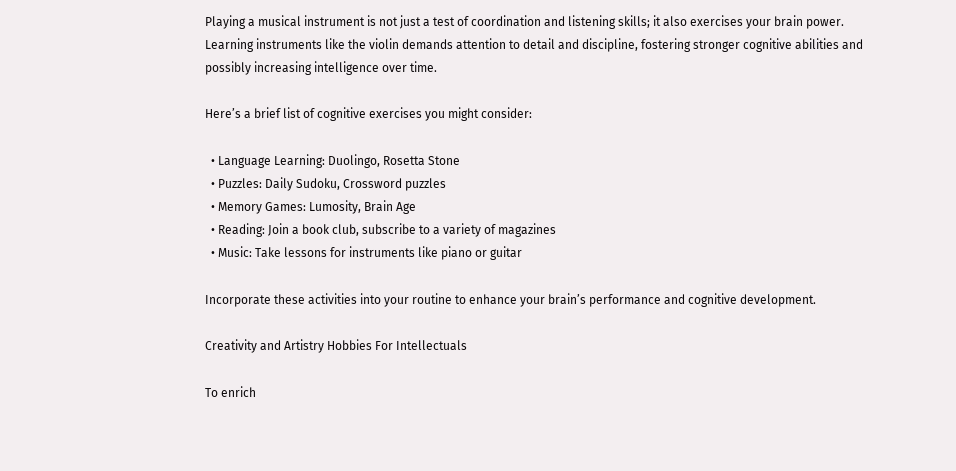Playing a musical instrument is not just a test of coordination and listening skills; it also exercises your brain power. Learning instruments like the violin demands attention to detail and discipline, fostering stronger cognitive abilities and possibly increasing intelligence over time.

Here’s a brief list of cognitive exercises you might consider:

  • Language Learning: Duolingo, Rosetta Stone
  • Puzzles: Daily Sudoku, Crossword puzzles
  • Memory Games: Lumosity, Brain Age
  • Reading: Join a book club, subscribe to a variety of magazines
  • Music: Take lessons for instruments like piano or guitar

Incorporate these activities into your routine to enhance your brain’s performance and cognitive development.

Creativity and Artistry Hobbies For Intellectuals

To enrich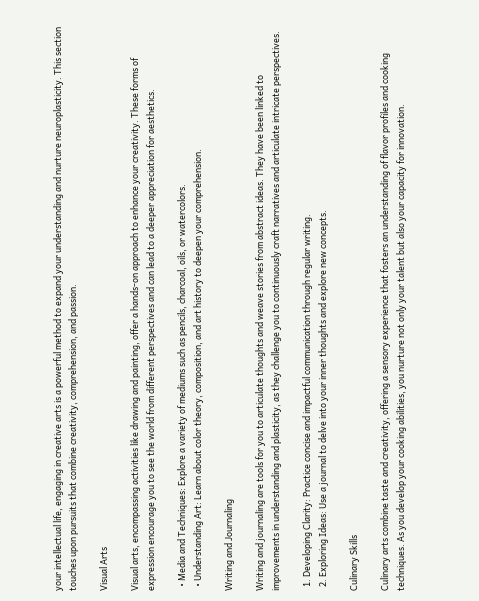your intellectual life, engaging in creative arts is a powerful method to expand your understanding and nurture neuroplasticity. This section touches upon pursuits that combine creativity, comprehension, and passion.

Visual Arts

Visual arts, encompassing activities like drawing and painting, offer a hands-on approach to enhance your creativity. These forms of expression encourage you to see the world from different perspectives and can lead to a deeper appreciation for aesthetics.

  • Media and Techniques: Explore a variety of mediums such as pencils, charcoal, oils, or watercolors.
  • Understanding Art: Learn about color theory, composition, and art history to deepen your comprehension.

Writing and Journaling

Writing and journaling are tools for you to articulate thoughts and weave stories from abstract ideas. They have been linked to improvements in understanding and plasticity, as they challenge you to continuously craft narratives and articulate intricate perspectives.

  1. Developing Clarity: Practice concise and impactful communication through regular writing.
  2. Exploring Ideas: Use a journal to delve into your inner thoughts and explore new concepts.

Culinary Skills

Culinary arts combine taste and creativity, offering a sensory experience that fosters an understanding of flavor profiles and cooking techniques. As you develop your cooking abilities, you nurture not only your talent but also your capacity for innovation.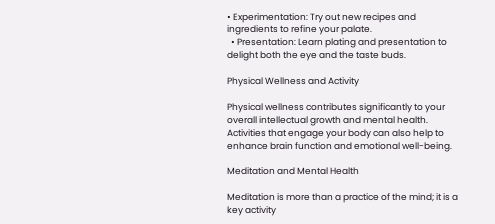• Experimentation: Try out new recipes and ingredients to refine your palate.
  • Presentation: Learn plating and presentation to delight both the eye and the taste buds.

Physical Wellness and Activity

Physical wellness contributes significantly to your overall intellectual growth and mental health. Activities that engage your body can also help to enhance brain function and emotional well-being.

Meditation and Mental Health

Meditation is more than a practice of the mind; it is a key activity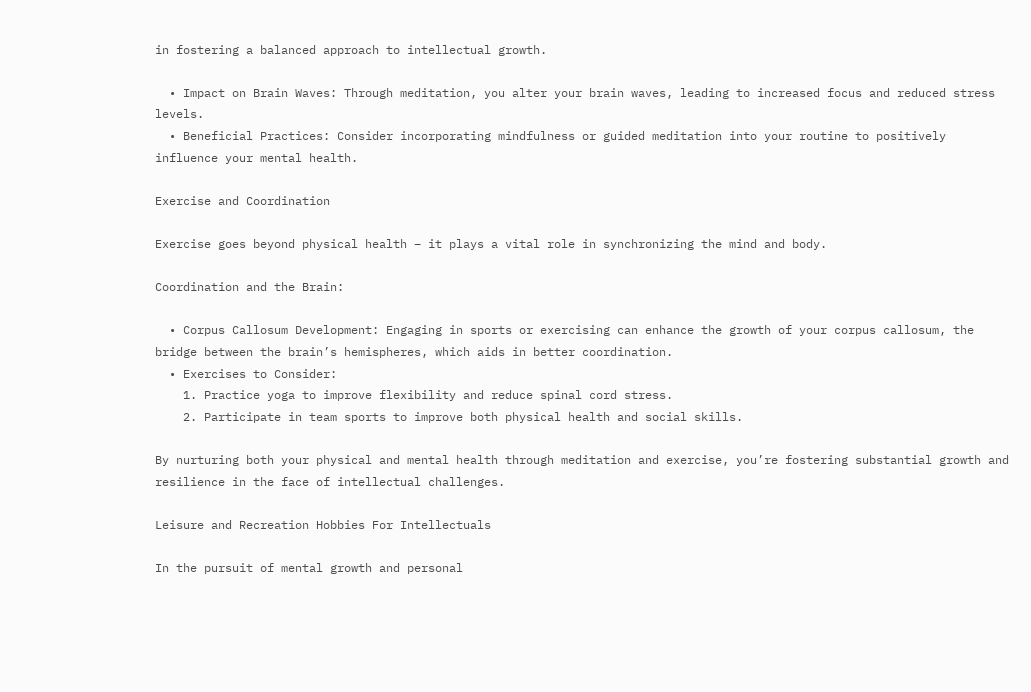in fostering a balanced approach to intellectual growth.

  • Impact on Brain Waves: Through meditation, you alter your brain waves, leading to increased focus and reduced stress levels.
  • Beneficial Practices: Consider incorporating mindfulness or guided meditation into your routine to positively influence your mental health.

Exercise and Coordination

Exercise goes beyond physical health – it plays a vital role in synchronizing the mind and body.

Coordination and the Brain:

  • Corpus Callosum Development: Engaging in sports or exercising can enhance the growth of your corpus callosum, the bridge between the brain’s hemispheres, which aids in better coordination.
  • Exercises to Consider:
    1. Practice yoga to improve flexibility and reduce spinal cord stress.
    2. Participate in team sports to improve both physical health and social skills.

By nurturing both your physical and mental health through meditation and exercise, you’re fostering substantial growth and resilience in the face of intellectual challenges.

Leisure and Recreation Hobbies For Intellectuals

In the pursuit of mental growth and personal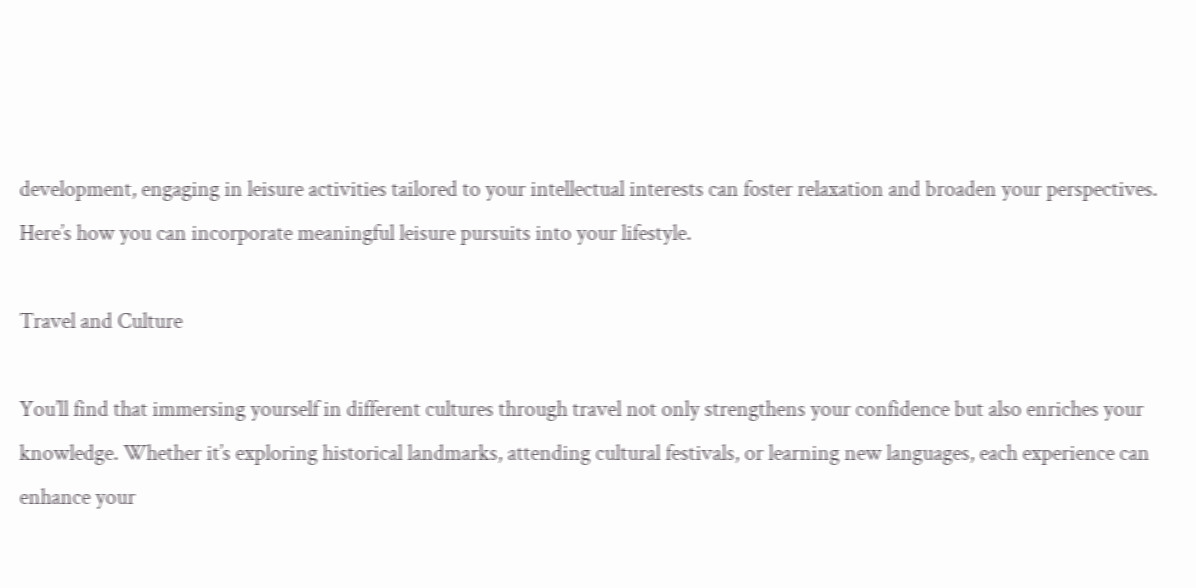development, engaging in leisure activities tailored to your intellectual interests can foster relaxation and broaden your perspectives. Here’s how you can incorporate meaningful leisure pursuits into your lifestyle.

Travel and Culture

You’ll find that immersing yourself in different cultures through travel not only strengthens your confidence but also enriches your knowledge. Whether it’s exploring historical landmarks, attending cultural festivals, or learning new languages, each experience can enhance your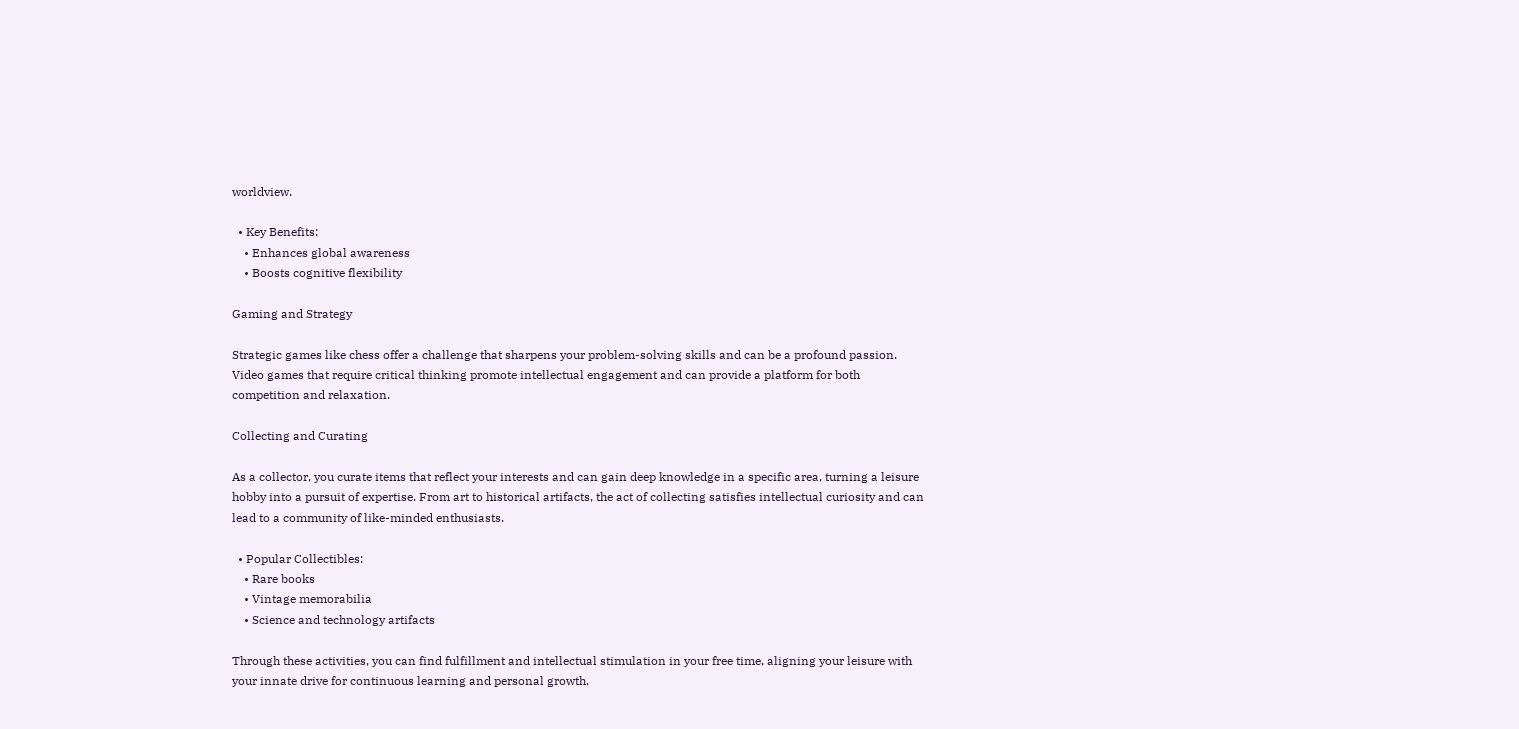worldview.

  • Key Benefits:
    • Enhances global awareness
    • Boosts cognitive flexibility

Gaming and Strategy

Strategic games like chess offer a challenge that sharpens your problem-solving skills and can be a profound passion. Video games that require critical thinking promote intellectual engagement and can provide a platform for both competition and relaxation.

Collecting and Curating

As a collector, you curate items that reflect your interests and can gain deep knowledge in a specific area, turning a leisure hobby into a pursuit of expertise. From art to historical artifacts, the act of collecting satisfies intellectual curiosity and can lead to a community of like-minded enthusiasts.

  • Popular Collectibles:
    • Rare books
    • Vintage memorabilia
    • Science and technology artifacts

Through these activities, you can find fulfillment and intellectual stimulation in your free time, aligning your leisure with your innate drive for continuous learning and personal growth.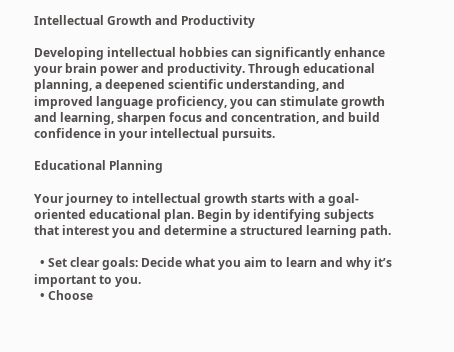Intellectual Growth and Productivity

Developing intellectual hobbies can significantly enhance your brain power and productivity. Through educational planning, a deepened scientific understanding, and improved language proficiency, you can stimulate growth and learning, sharpen focus and concentration, and build confidence in your intellectual pursuits.

Educational Planning

Your journey to intellectual growth starts with a goal-oriented educational plan. Begin by identifying subjects that interest you and determine a structured learning path.

  • Set clear goals: Decide what you aim to learn and why it’s important to you.
  • Choose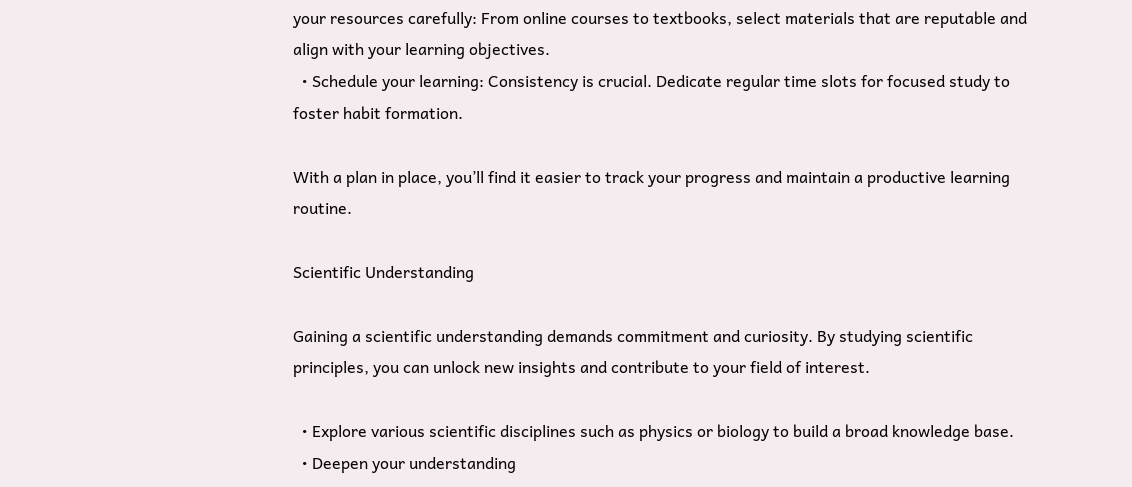your resources carefully: From online courses to textbooks, select materials that are reputable and align with your learning objectives.
  • Schedule your learning: Consistency is crucial. Dedicate regular time slots for focused study to foster habit formation.

With a plan in place, you’ll find it easier to track your progress and maintain a productive learning routine.

Scientific Understanding

Gaining a scientific understanding demands commitment and curiosity. By studying scientific principles, you can unlock new insights and contribute to your field of interest.

  • Explore various scientific disciplines such as physics or biology to build a broad knowledge base.
  • Deepen your understanding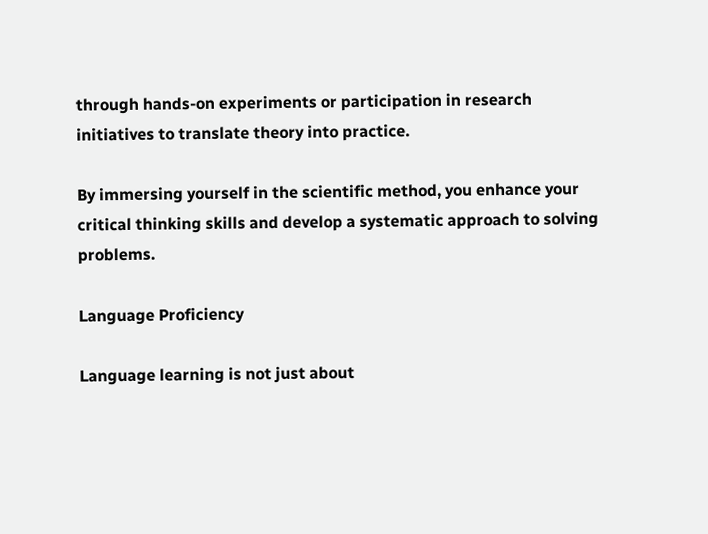through hands-on experiments or participation in research initiatives to translate theory into practice.

By immersing yourself in the scientific method, you enhance your critical thinking skills and develop a systematic approach to solving problems.

Language Proficiency

Language learning is not just about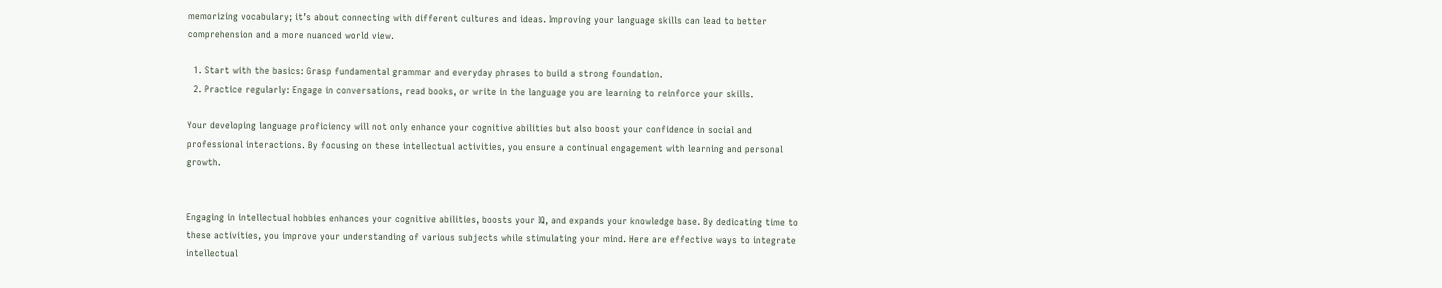memorizing vocabulary; it’s about connecting with different cultures and ideas. Improving your language skills can lead to better comprehension and a more nuanced world view.

  1. Start with the basics: Grasp fundamental grammar and everyday phrases to build a strong foundation.
  2. Practice regularly: Engage in conversations, read books, or write in the language you are learning to reinforce your skills.

Your developing language proficiency will not only enhance your cognitive abilities but also boost your confidence in social and professional interactions. By focusing on these intellectual activities, you ensure a continual engagement with learning and personal growth.


Engaging in intellectual hobbies enhances your cognitive abilities, boosts your IQ, and expands your knowledge base. By dedicating time to these activities, you improve your understanding of various subjects while stimulating your mind. Here are effective ways to integrate intellectual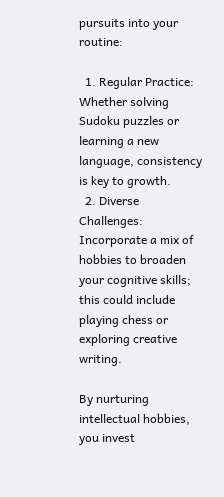pursuits into your routine:

  1. Regular Practice: Whether solving Sudoku puzzles or learning a new language, consistency is key to growth.
  2. Diverse Challenges: Incorporate a mix of hobbies to broaden your cognitive skills; this could include playing chess or exploring creative writing.

By nurturing intellectual hobbies, you invest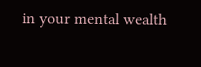in your mental wealth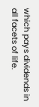which pays dividends in all facets of life.